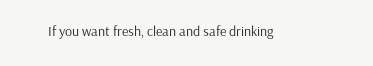If you want fresh, clean and safe drinking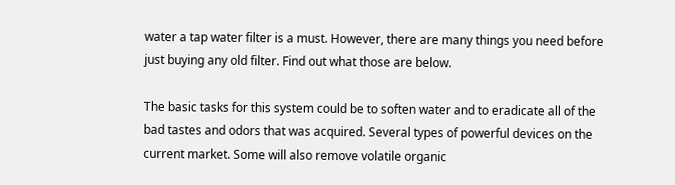water a tap water filter is a must. However, there are many things you need before just buying any old filter. Find out what those are below.

The basic tasks for this system could be to soften water and to eradicate all of the bad tastes and odors that was acquired. Several types of powerful devices on the current market. Some will also remove volatile organic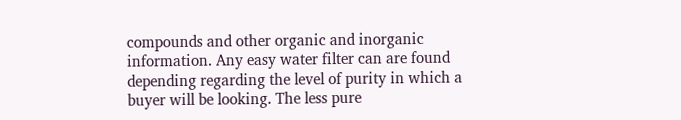compounds and other organic and inorganic information. Any easy water filter can are found depending regarding the level of purity in which a buyer will be looking. The less pure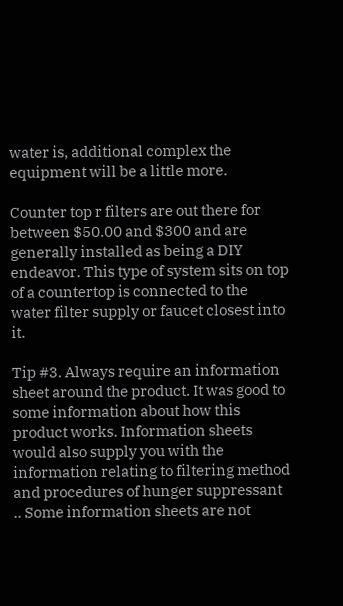water is, additional complex the equipment will be a little more.

Counter top r filters are out there for between $50.00 and $300 and are generally installed as being a DIY endeavor. This type of system sits on top of a countertop is connected to the water filter supply or faucet closest into it.

Tip #3. Always require an information sheet around the product. It was good to some information about how this product works. Information sheets would also supply you with the information relating to filtering method and procedures of hunger suppressant .. Some information sheets are not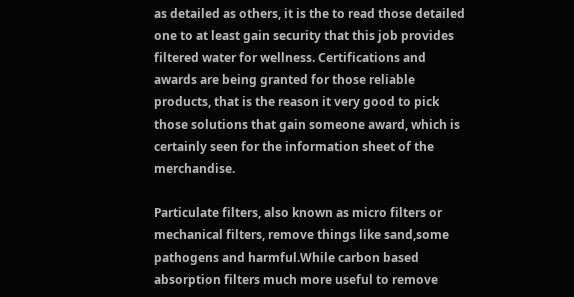as detailed as others, it is the to read those detailed one to at least gain security that this job provides filtered water for wellness. Certifications and awards are being granted for those reliable products, that is the reason it very good to pick those solutions that gain someone award, which is certainly seen for the information sheet of the merchandise.

Particulate filters, also known as micro filters or mechanical filters, remove things like sand,some pathogens and harmful.While carbon based absorption filters much more useful to remove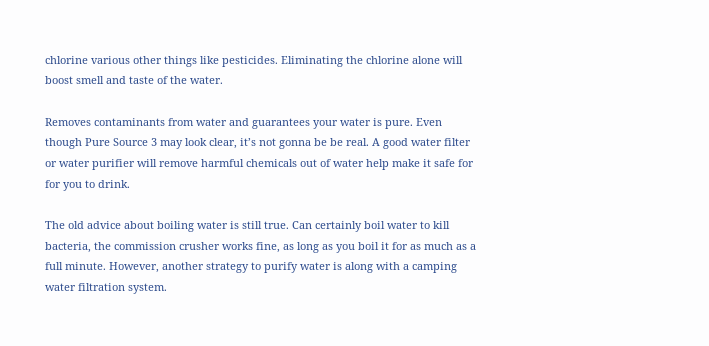chlorine various other things like pesticides. Eliminating the chlorine alone will boost smell and taste of the water.

Removes contaminants from water and guarantees your water is pure. Even though Pure Source 3 may look clear, it’s not gonna be be real. A good water filter or water purifier will remove harmful chemicals out of water help make it safe for for you to drink.

The old advice about boiling water is still true. Can certainly boil water to kill bacteria, the commission crusher works fine, as long as you boil it for as much as a full minute. However, another strategy to purify water is along with a camping water filtration system.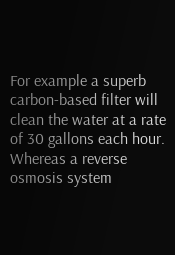For example a superb carbon-based filter will clean the water at a rate of 30 gallons each hour. Whereas a reverse osmosis system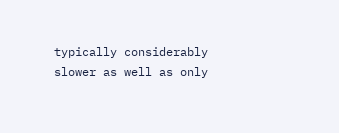typically considerably slower as well as only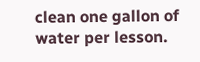clean one gallon of water per lesson.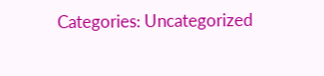Categories: Uncategorized